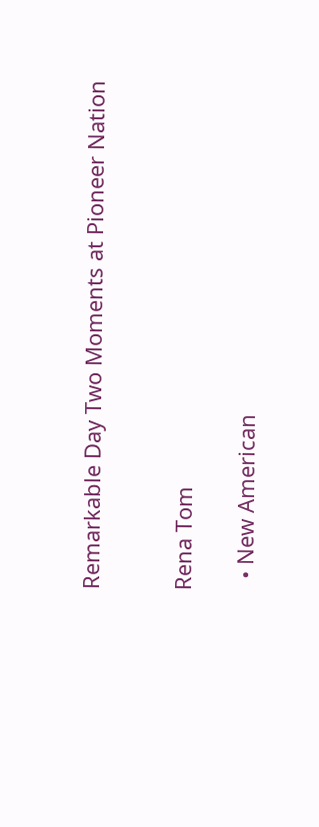Remarkable Day Two Moments at Pioneer Nation


Rena Tom

  • New American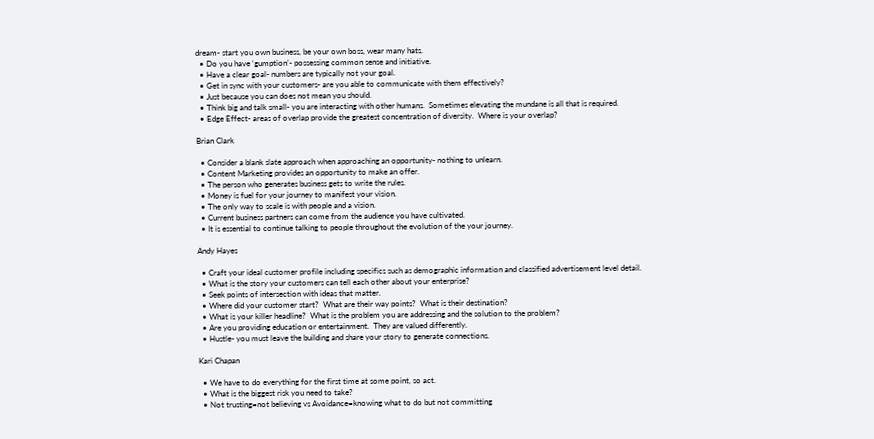dream- start you own business, be your own boss, wear many hats.
  • Do you have ‘gumption’- possessing common sense and initiative.
  • Have a clear goal- numbers are typically not your goal.
  • Get in sync with your customers- are you able to communicate with them effectively?
  • Just because you can does not mean you should.
  • Think big and talk small- you are interacting with other humans.  Sometimes elevating the mundane is all that is required.
  • Edge Effect- areas of overlap provide the greatest concentration of diversity.  Where is your overlap?

Brian Clark

  • Consider a blank slate approach when approaching an opportunity- nothing to unlearn.
  • Content Marketing provides an opportunity to make an offer.
  • The person who generates business gets to write the rules.
  • Money is fuel for your journey to manifest your vision.
  • The only way to scale is with people and a vision.
  • Current business partners can come from the audience you have cultivated.
  • It is essential to continue talking to people throughout the evolution of the your journey.

Andy Hayes

  • Craft your ideal customer profile including specifics such as demographic information and classified advertisement level detail.
  • What is the story your customers can tell each other about your enterprise?
  • Seek points of intersection with ideas that matter.
  • Where did your customer start?  What are their way points?  What is their destination?
  • What is your killer headline?  What is the problem you are addressing and the solution to the problem?
  • Are you providing education or entertainment.  They are valued differently.
  • Hustle- you must leave the building and share your story to generate connections.

Kari Chapan

  • We have to do everything for the first time at some point, so act.
  • What is the biggest risk you need to take?
  • Not trusting=not believing vs Avoidance=knowing what to do but not committing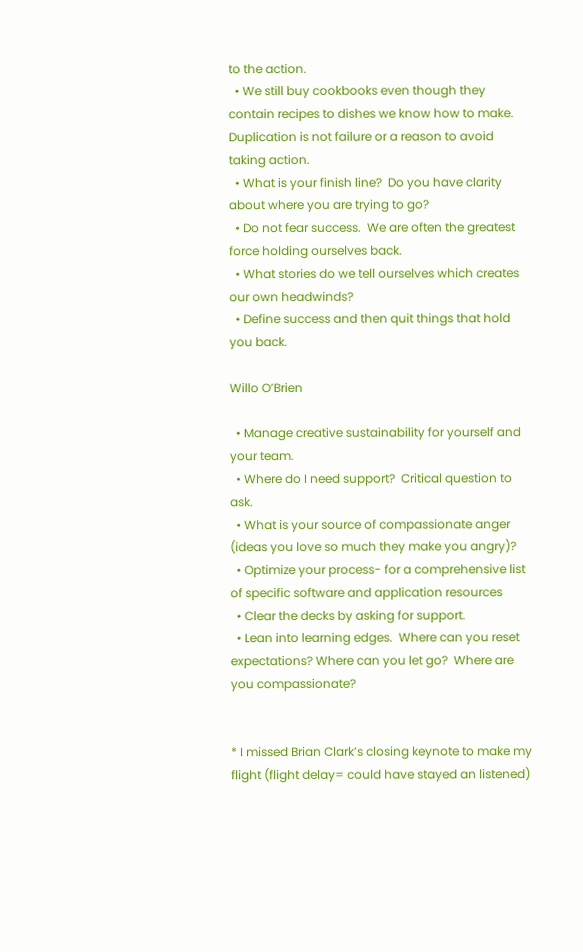to the action.
  • We still buy cookbooks even though they contain recipes to dishes we know how to make.  Duplication is not failure or a reason to avoid taking action.
  • What is your finish line?  Do you have clarity about where you are trying to go?
  • Do not fear success.  We are often the greatest force holding ourselves back.
  • What stories do we tell ourselves which creates our own headwinds?
  • Define success and then quit things that hold you back.

Willo O’Brien

  • Manage creative sustainability for yourself and your team.
  • Where do I need support?  Critical question to ask.
  • What is your source of compassionate anger (ideas you love so much they make you angry)?
  • Optimize your process- for a comprehensive list of specific software and application resources
  • Clear the decks by asking for support.
  • Lean into learning edges.  Where can you reset expectations? Where can you let go?  Where are you compassionate?


* I missed Brian Clark’s closing keynote to make my flight (flight delay= could have stayed an listened)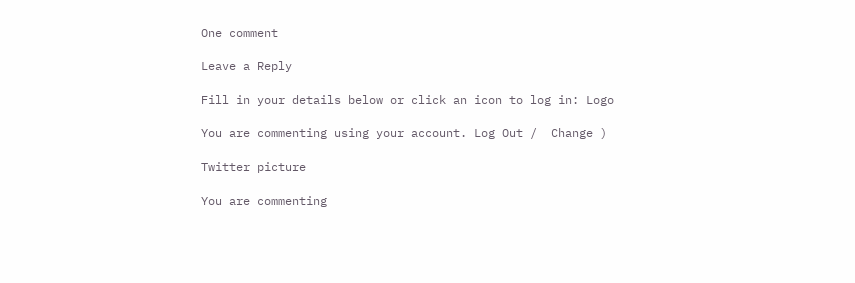One comment

Leave a Reply

Fill in your details below or click an icon to log in: Logo

You are commenting using your account. Log Out /  Change )

Twitter picture

You are commenting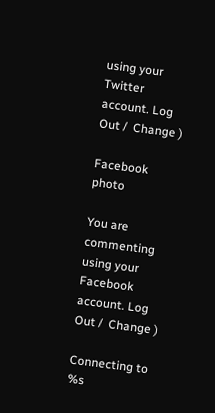using your Twitter account. Log Out /  Change )

Facebook photo

You are commenting using your Facebook account. Log Out /  Change )

Connecting to %s